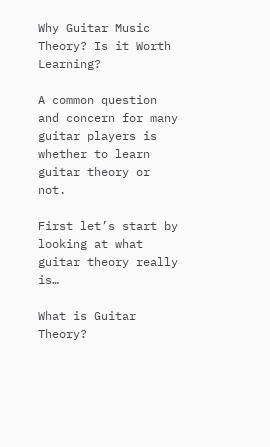Why Guitar Music Theory? Is it Worth Learning?

A common question and concern for many guitar players is whether to learn guitar theory or not.

First let’s start by looking at what guitar theory really is…

What is Guitar Theory?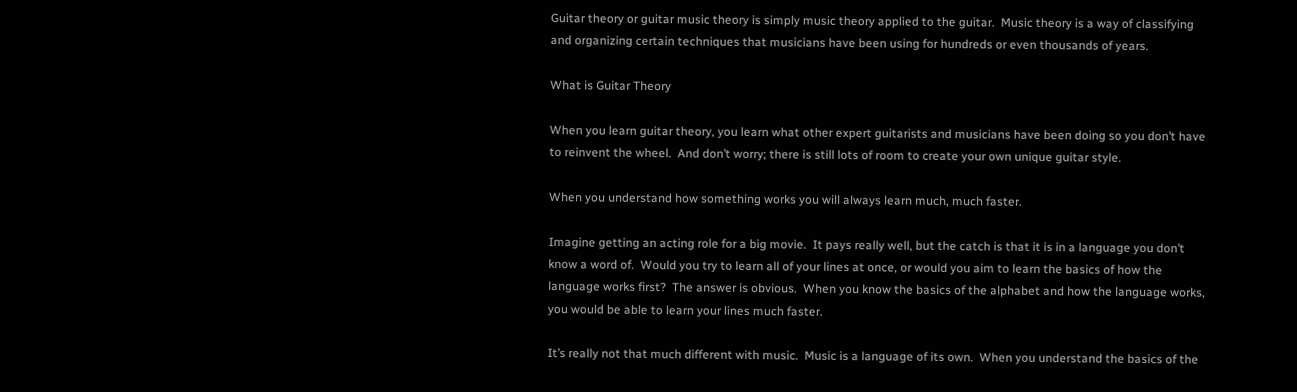Guitar theory or guitar music theory is simply music theory applied to the guitar.  Music theory is a way of classifying and organizing certain techniques that musicians have been using for hundreds or even thousands of years.

What is Guitar Theory

When you learn guitar theory, you learn what other expert guitarists and musicians have been doing so you don’t have to reinvent the wheel.  And don’t worry; there is still lots of room to create your own unique guitar style.

When you understand how something works you will always learn much, much faster.

Imagine getting an acting role for a big movie.  It pays really well, but the catch is that it is in a language you don’t know a word of.  Would you try to learn all of your lines at once, or would you aim to learn the basics of how the language works first?  The answer is obvious.  When you know the basics of the alphabet and how the language works, you would be able to learn your lines much faster.

It’s really not that much different with music.  Music is a language of its own.  When you understand the basics of the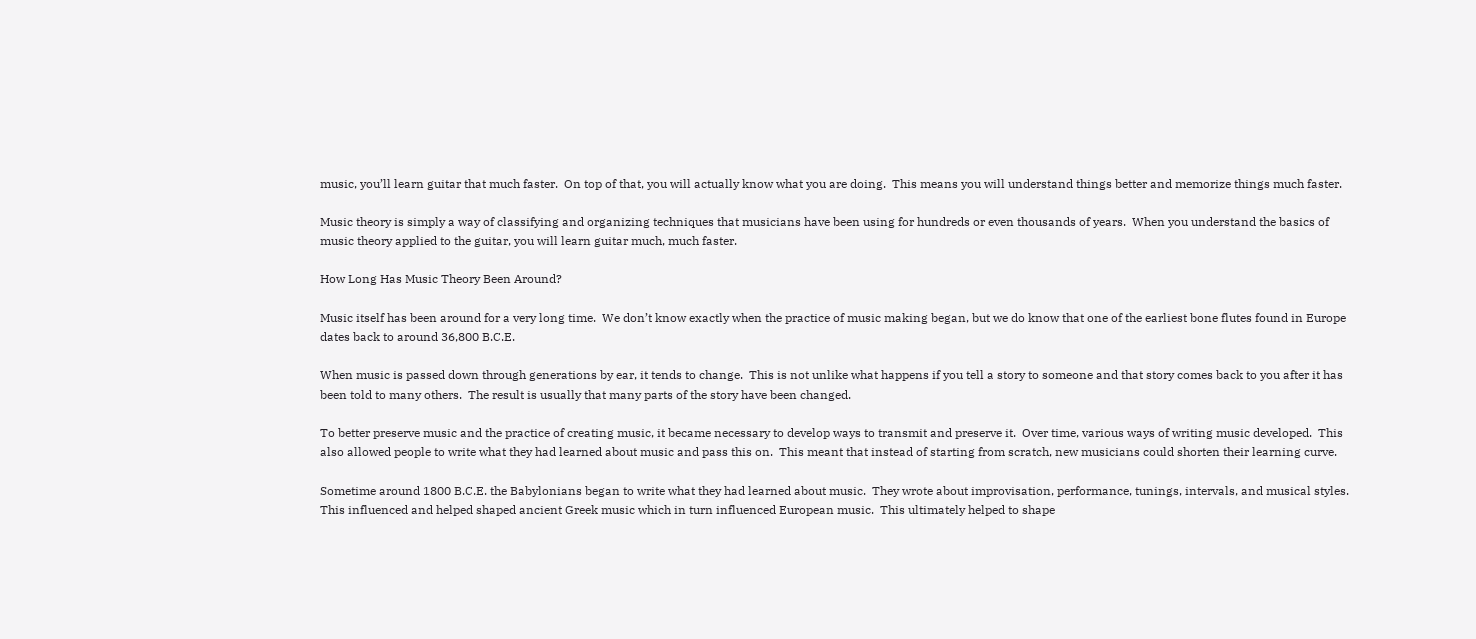music, you’ll learn guitar that much faster.  On top of that, you will actually know what you are doing.  This means you will understand things better and memorize things much faster.

Music theory is simply a way of classifying and organizing techniques that musicians have been using for hundreds or even thousands of years.  When you understand the basics of music theory applied to the guitar, you will learn guitar much, much faster.

How Long Has Music Theory Been Around?

Music itself has been around for a very long time.  We don’t know exactly when the practice of music making began, but we do know that one of the earliest bone flutes found in Europe dates back to around 36,800 B.C.E.

When music is passed down through generations by ear, it tends to change.  This is not unlike what happens if you tell a story to someone and that story comes back to you after it has been told to many others.  The result is usually that many parts of the story have been changed.

To better preserve music and the practice of creating music, it became necessary to develop ways to transmit and preserve it.  Over time, various ways of writing music developed.  This also allowed people to write what they had learned about music and pass this on.  This meant that instead of starting from scratch, new musicians could shorten their learning curve.

Sometime around 1800 B.C.E. the Babylonians began to write what they had learned about music.  They wrote about improvisation, performance, tunings, intervals, and musical styles.  This influenced and helped shaped ancient Greek music which in turn influenced European music.  This ultimately helped to shape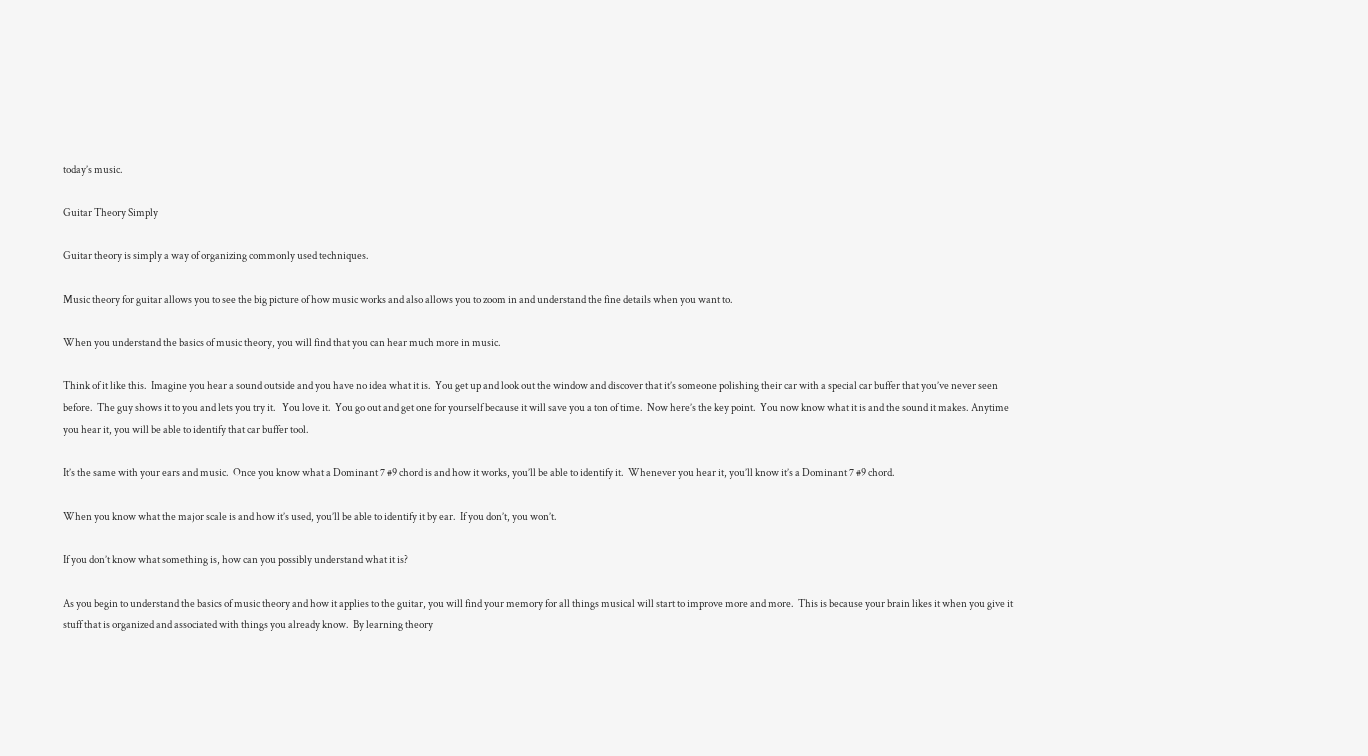today’s music.

Guitar Theory Simply

Guitar theory is simply a way of organizing commonly used techniques.

Music theory for guitar allows you to see the big picture of how music works and also allows you to zoom in and understand the fine details when you want to.

When you understand the basics of music theory, you will find that you can hear much more in music.

Think of it like this.  Imagine you hear a sound outside and you have no idea what it is.  You get up and look out the window and discover that it’s someone polishing their car with a special car buffer that you’ve never seen before.  The guy shows it to you and lets you try it.   You love it.  You go out and get one for yourself because it will save you a ton of time.  Now here’s the key point.  You now know what it is and the sound it makes. Anytime you hear it, you will be able to identify that car buffer tool.

It’s the same with your ears and music.  Once you know what a Dominant 7 #9 chord is and how it works, you’ll be able to identify it.  Whenever you hear it, you’ll know it’s a Dominant 7 #9 chord.

When you know what the major scale is and how it’s used, you’ll be able to identify it by ear.  If you don’t, you won’t.

If you don’t know what something is, how can you possibly understand what it is?

As you begin to understand the basics of music theory and how it applies to the guitar, you will find your memory for all things musical will start to improve more and more.  This is because your brain likes it when you give it stuff that is organized and associated with things you already know.  By learning theory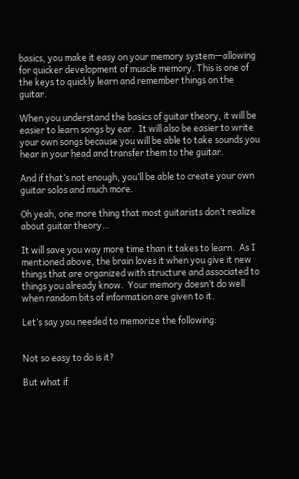basics, you make it easy on your memory system—allowing for quicker development of muscle memory. This is one of the keys to quickly learn and remember things on the guitar.

When you understand the basics of guitar theory, it will be easier to learn songs by ear.  It will also be easier to write your own songs because you will be able to take sounds you hear in your head and transfer them to the guitar.

And if that’s not enough, you’ll be able to create your own guitar solos and much more.

Oh yeah, one more thing that most guitarists don’t realize about guitar theory…

It will save you way more time than it takes to learn.  As I mentioned above, the brain loves it when you give it new things that are organized with structure and associated to things you already know.  Your memory doesn’t do well when random bits of information are given to it.

Let’s say you needed to memorize the following:


Not so easy to do is it?

But what if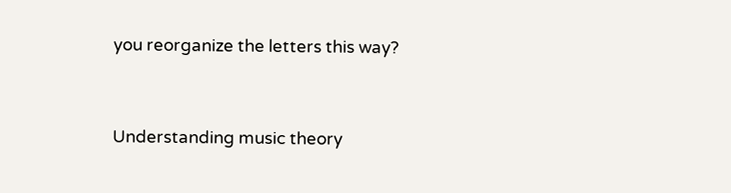you reorganize the letters this way?


Understanding music theory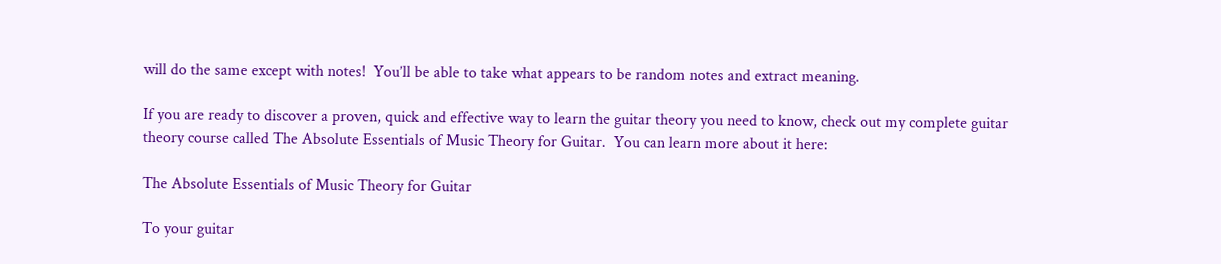will do the same except with notes!  You’ll be able to take what appears to be random notes and extract meaning.

If you are ready to discover a proven, quick and effective way to learn the guitar theory you need to know, check out my complete guitar theory course called The Absolute Essentials of Music Theory for Guitar.  You can learn more about it here:

The Absolute Essentials of Music Theory for Guitar

To your guitar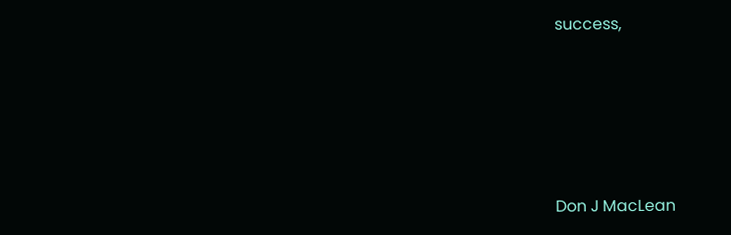success,





Don J MacLean